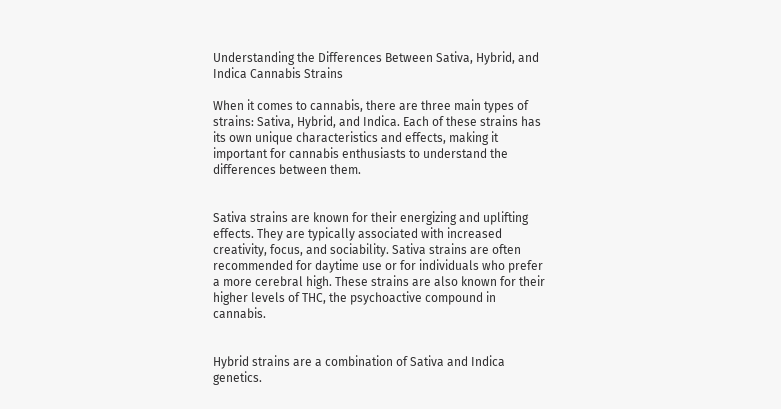Understanding the Differences Between Sativa, Hybrid, and Indica Cannabis Strains

When it comes to cannabis, there are three main types of strains: Sativa, Hybrid, and Indica. Each of these strains has its own unique characteristics and effects, making it important for cannabis enthusiasts to understand the differences between them.


Sativa strains are known for their energizing and uplifting effects. They are typically associated with increased creativity, focus, and sociability. Sativa strains are often recommended for daytime use or for individuals who prefer a more cerebral high. These strains are also known for their higher levels of THC, the psychoactive compound in cannabis.


Hybrid strains are a combination of Sativa and Indica genetics.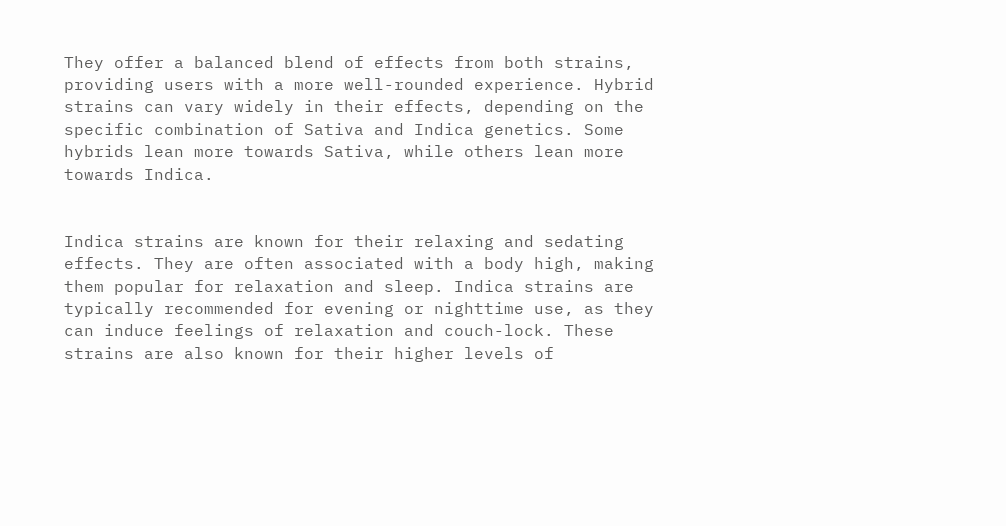They offer a balanced blend of effects from both strains, providing users with a more well-rounded experience. Hybrid strains can vary widely in their effects, depending on the specific combination of Sativa and Indica genetics. Some hybrids lean more towards Sativa, while others lean more towards Indica.


Indica strains are known for their relaxing and sedating effects. They are often associated with a body high, making them popular for relaxation and sleep. Indica strains are typically recommended for evening or nighttime use, as they can induce feelings of relaxation and couch-lock. These strains are also known for their higher levels of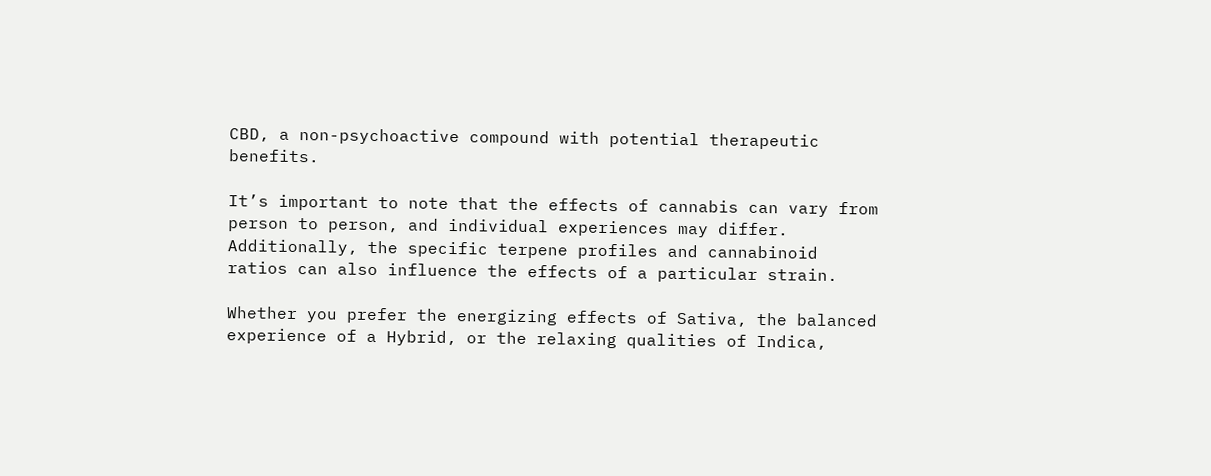CBD, a non-psychoactive compound with potential therapeutic benefits.

It’s important to note that the effects of cannabis can vary from person to person, and individual experiences may differ. Additionally, the specific terpene profiles and cannabinoid ratios can also influence the effects of a particular strain.

Whether you prefer the energizing effects of Sativa, the balanced experience of a Hybrid, or the relaxing qualities of Indica,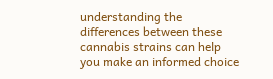understanding the differences between these cannabis strains can help you make an informed choice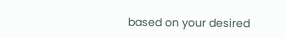based on your desired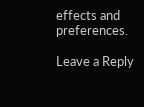effects and preferences.

Leave a Reply